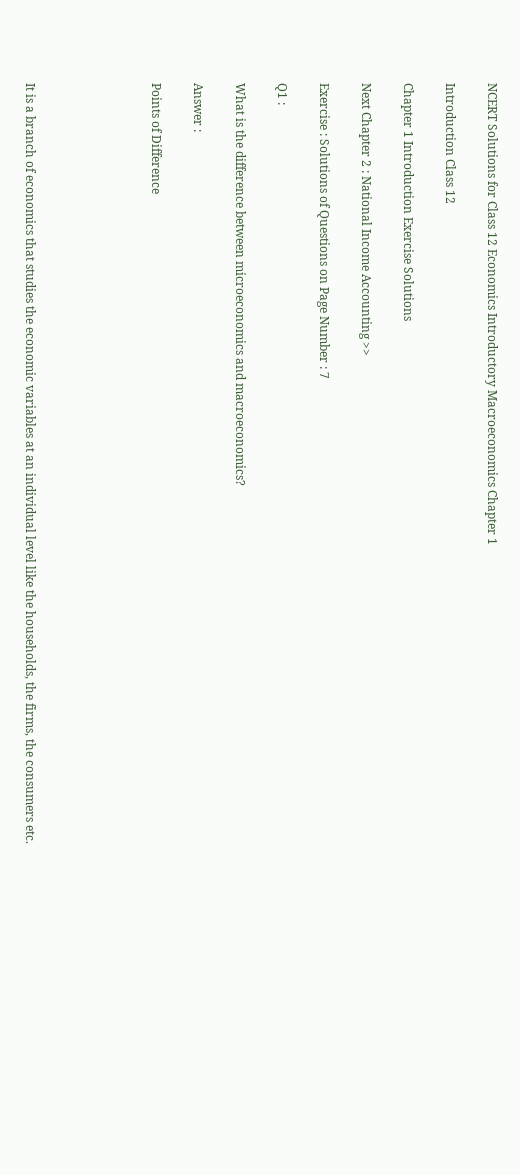NCERT Solutions for Class 12 Economics Introductory Macroeconomics Chapter 1

Introduction Class 12

Chapter 1 Introduction Exercise Solutions

Next Chapter 2 : National Income Accounting >>

Exercise : Solutions of Questions on Page Number : 7

Q1 :

What is the difference between microeconomics and macroeconomics?

Answer :

Points of Difference





It is a branch of economics that studies the economic variables at an individual level like the households, the firms, the consumers etc.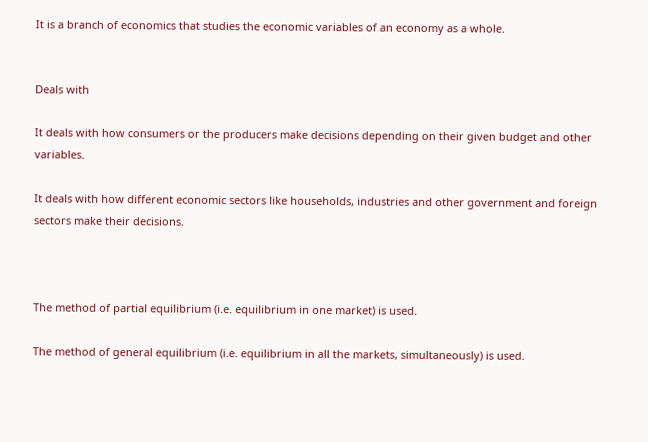It is a branch of economics that studies the economic variables of an economy as a whole.


Deals with

It deals with how consumers or the producers make decisions depending on their given budget and other variables.

It deals with how different economic sectors like households, industries and other government and foreign sectors make their decisions.



The method of partial equilibrium (i.e. equilibrium in one market) is used.

The method of general equilibrium (i.e. equilibrium in all the markets, simultaneously) is used.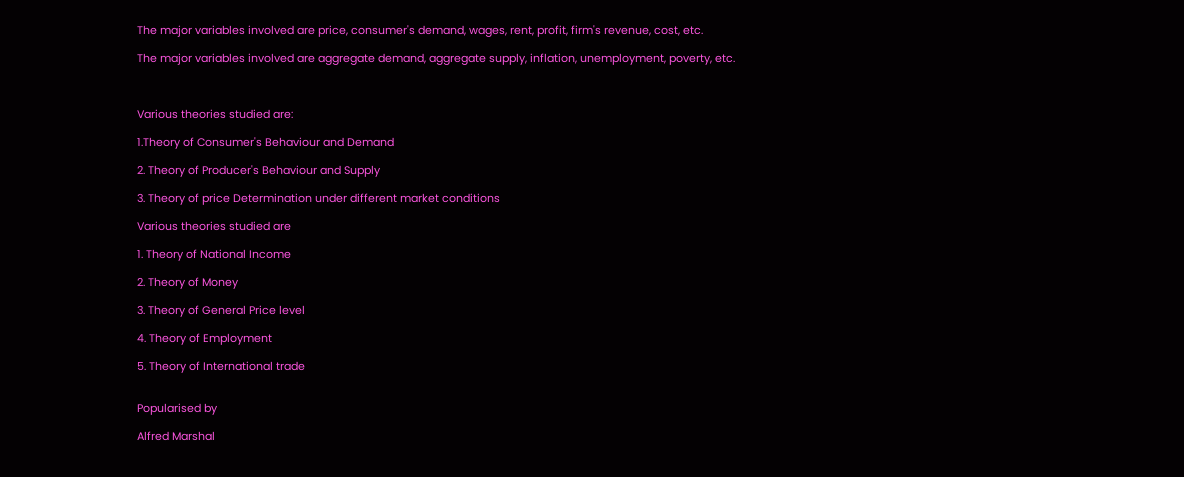The major variables involved are price, consumer's demand, wages, rent, profit, firm's revenue, cost, etc.

The major variables involved are aggregate demand, aggregate supply, inflation, unemployment, poverty, etc.



Various theories studied are:

1.Theory of Consumer's Behaviour and Demand

2. Theory of Producer's Behaviour and Supply

3. Theory of price Determination under different market conditions

Various theories studied are

1. Theory of National Income

2. Theory of Money

3. Theory of General Price level

4. Theory of Employment

5. Theory of International trade


Popularised by

Alfred Marshal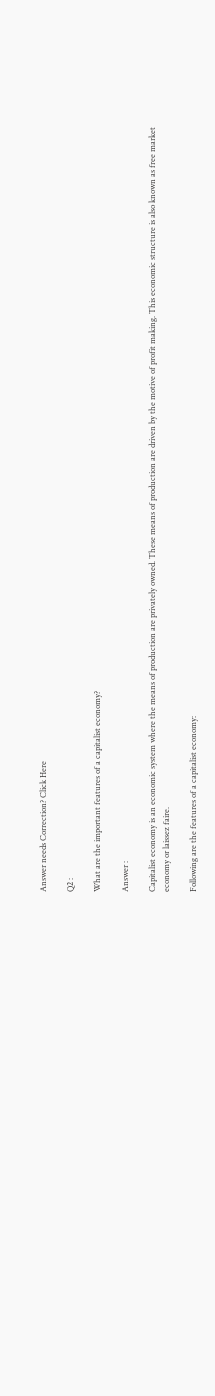Answer needs Correction? Click Here

Q2 :

What are the important features of a capitalist economy?

Answer :

Capitalist economy is an economic system where the means of production are privately owned. These means of production are driven by the motive of profit making. This economic structure is also known as free market economy or laissez faire.

Following are the features of a capitalist economy: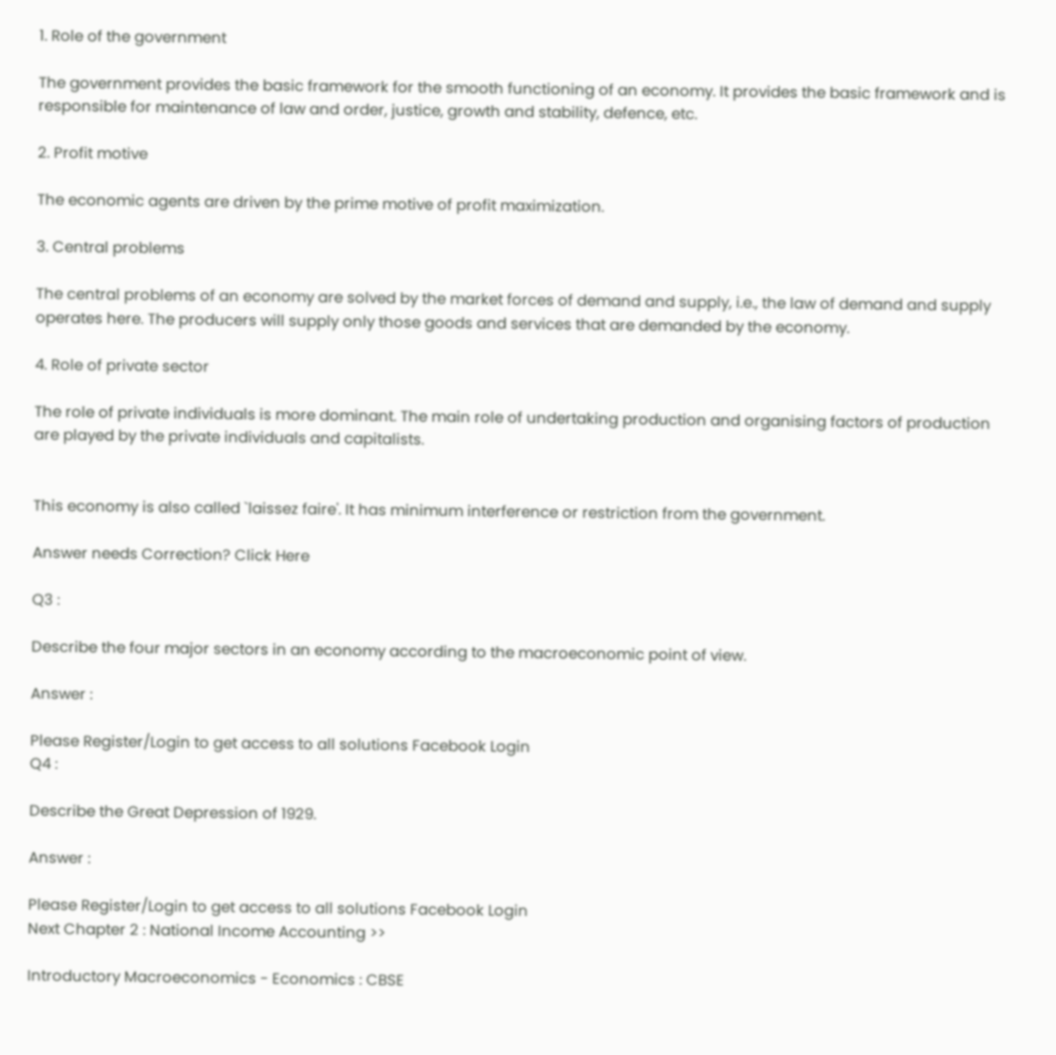1. Role of the government

The government provides the basic framework for the smooth functioning of an economy. It provides the basic framework and is responsible for maintenance of law and order, justice, growth and stability, defence, etc.

2. Profit motive

The economic agents are driven by the prime motive of profit maximization.

3. Central problems

The central problems of an economy are solved by the market forces of demand and supply, i.e., the law of demand and supply operates here. The producers will supply only those goods and services that are demanded by the economy.

4. Role of private sector

The role of private individuals is more dominant. The main role of undertaking production and organising factors of production are played by the private individuals and capitalists.


This economy is also called `laissez faire'. It has minimum interference or restriction from the government.

Answer needs Correction? Click Here

Q3 :

Describe the four major sectors in an economy according to the macroeconomic point of view.

Answer :

Please Register/Login to get access to all solutions Facebook Login
Q4 :

Describe the Great Depression of 1929.

Answer :

Please Register/Login to get access to all solutions Facebook Login
Next Chapter 2 : National Income Accounting >>

Introductory Macroeconomics - Economics : CBSE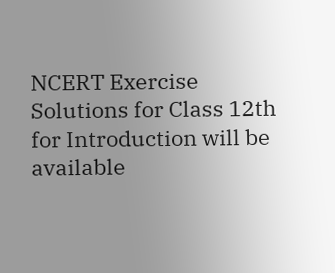NCERT Exercise Solutions for Class 12th for Introduction will be available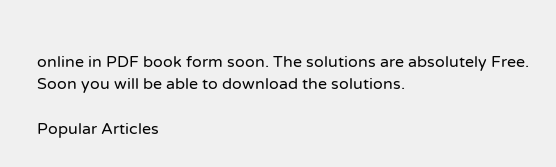online in PDF book form soon. The solutions are absolutely Free. Soon you will be able to download the solutions.

Popular Articles